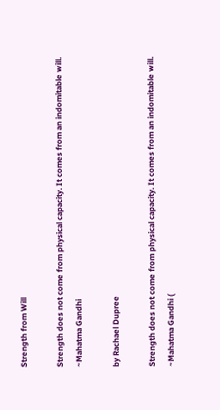Strength from Will

Strength does not come from physical capacity. It comes from an indomitable will. ~Mahatma Gandhi

by Rachael Dupree

Strength does not come from physical capacity. It comes from an indomitable will. ~Mahatma Gandhi (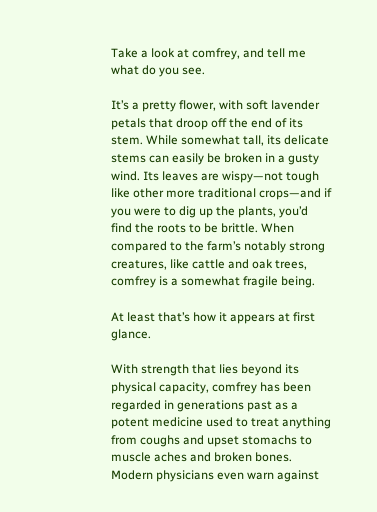Take a look at comfrey, and tell me what do you see.

It’s a pretty flower, with soft lavender petals that droop off the end of its stem. While somewhat tall, its delicate stems can easily be broken in a gusty wind. Its leaves are wispy—not tough like other more traditional crops—and if you were to dig up the plants, you’d find the roots to be brittle. When compared to the farm’s notably strong creatures, like cattle and oak trees, comfrey is a somewhat fragile being.

At least that’s how it appears at first glance.

With strength that lies beyond its physical capacity, comfrey has been regarded in generations past as a potent medicine used to treat anything from coughs and upset stomachs to muscle aches and broken bones. Modern physicians even warn against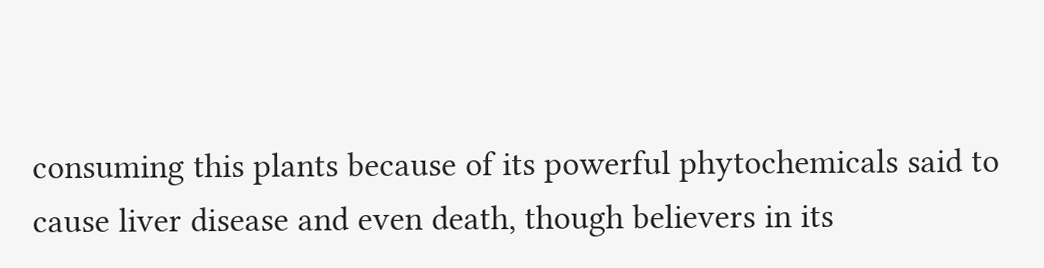consuming this plants because of its powerful phytochemicals said to cause liver disease and even death, though believers in its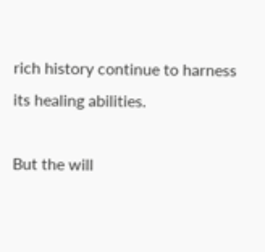rich history continue to harness its healing abilities.

But the will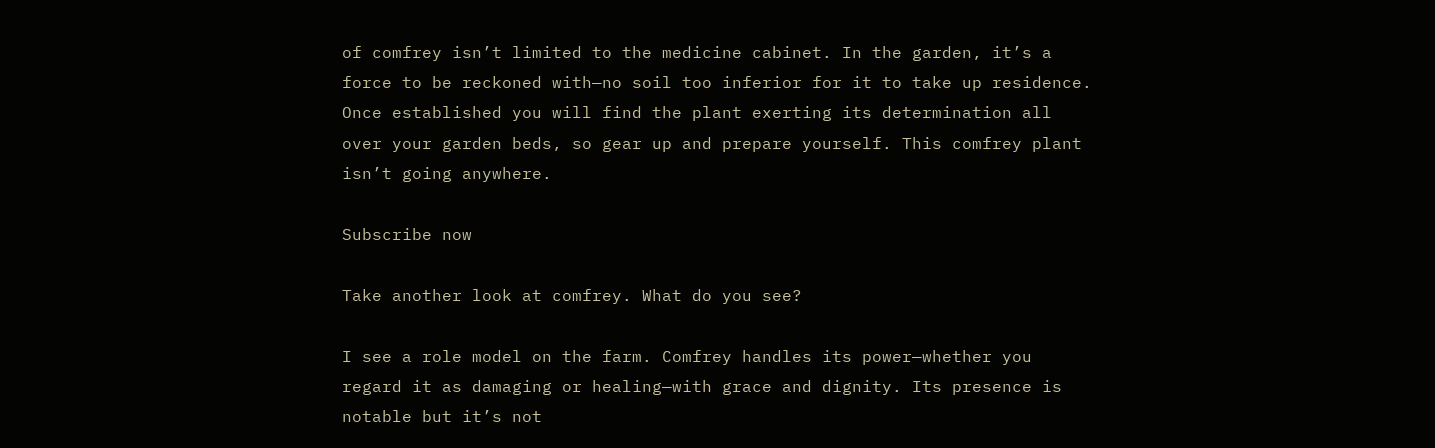of comfrey isn’t limited to the medicine cabinet. In the garden, it’s a force to be reckoned with—no soil too inferior for it to take up residence. Once established you will find the plant exerting its determination all over your garden beds, so gear up and prepare yourself. This comfrey plant isn’t going anywhere.

Subscribe now

Take another look at comfrey. What do you see?

I see a role model on the farm. Comfrey handles its power—whether you regard it as damaging or healing—with grace and dignity. Its presence is notable but it’s not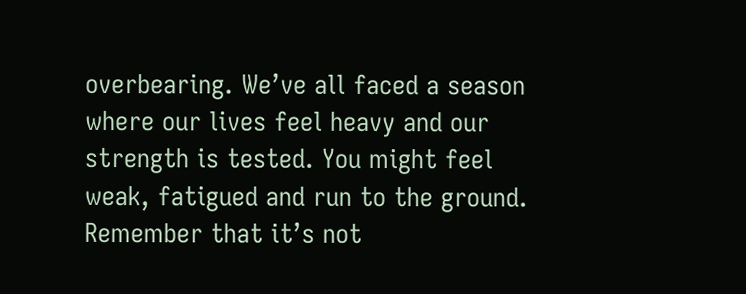overbearing. We’ve all faced a season where our lives feel heavy and our strength is tested. You might feel weak, fatigued and run to the ground. Remember that it’s not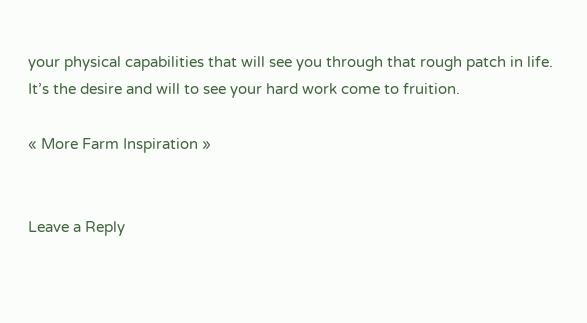your physical capabilities that will see you through that rough patch in life. It’s the desire and will to see your hard work come to fruition.

« More Farm Inspiration »


Leave a Reply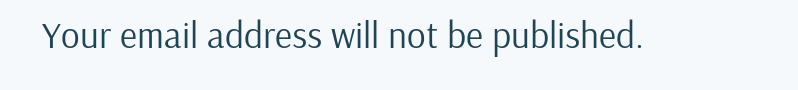Your email address will not be published.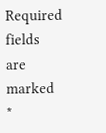Required fields are marked *